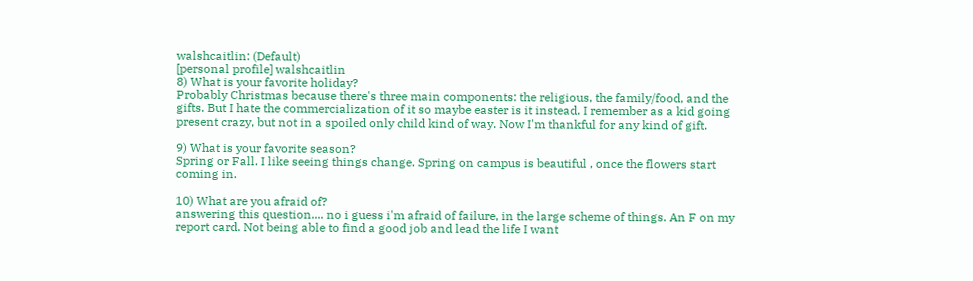walshcaitlin: (Default)
[personal profile] walshcaitlin
8) What is your favorite holiday?
Probably Christmas because there's three main components: the religious, the family/food, and the gifts. But I hate the commercialization of it so maybe easter is it instead. I remember as a kid going present crazy, but not in a spoiled only child kind of way. Now I'm thankful for any kind of gift.

9) What is your favorite season?
Spring or Fall. I like seeing things change. Spring on campus is beautiful , once the flowers start coming in.

10) What are you afraid of?
answering this question.... no i guess i'm afraid of failure, in the large scheme of things. An F on my report card. Not being able to find a good job and lead the life I want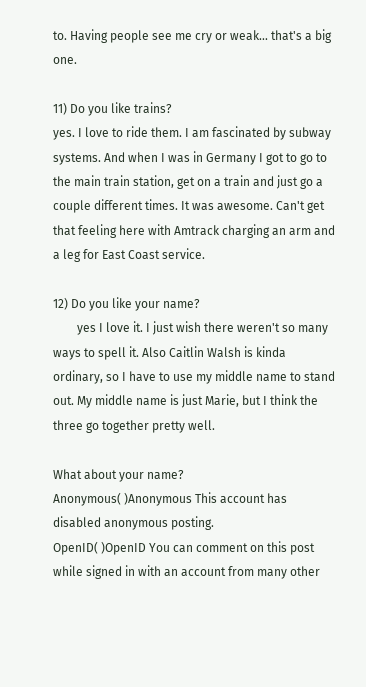to. Having people see me cry or weak... that's a big one.

11) Do you like trains?
yes. I love to ride them. I am fascinated by subway systems. And when I was in Germany I got to go to the main train station, get on a train and just go a couple different times. It was awesome. Can't get that feeling here with Amtrack charging an arm and a leg for East Coast service.

12) Do you like your name?
        yes I love it. I just wish there weren't so many ways to spell it. Also Caitlin Walsh is kinda ordinary, so I have to use my middle name to stand out. My middle name is just Marie, but I think the three go together pretty well.

What about your name?
Anonymous( )Anonymous This account has disabled anonymous posting.
OpenID( )OpenID You can comment on this post while signed in with an account from many other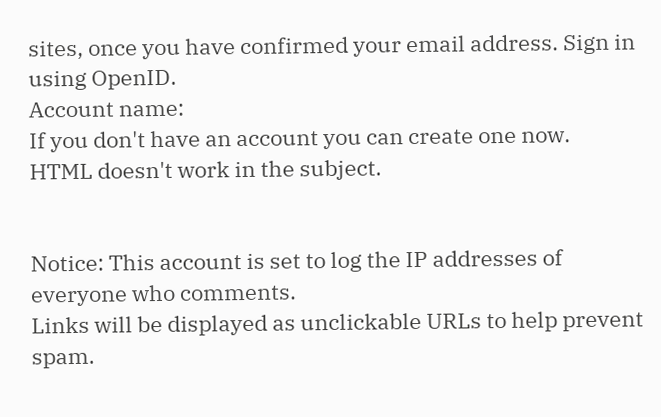sites, once you have confirmed your email address. Sign in using OpenID.
Account name:
If you don't have an account you can create one now.
HTML doesn't work in the subject.


Notice: This account is set to log the IP addresses of everyone who comments.
Links will be displayed as unclickable URLs to help prevent spam.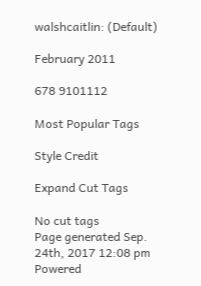walshcaitlin: (Default)

February 2011

678 9101112

Most Popular Tags

Style Credit

Expand Cut Tags

No cut tags
Page generated Sep. 24th, 2017 12:08 pm
Powered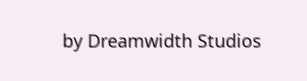by Dreamwidth Studios